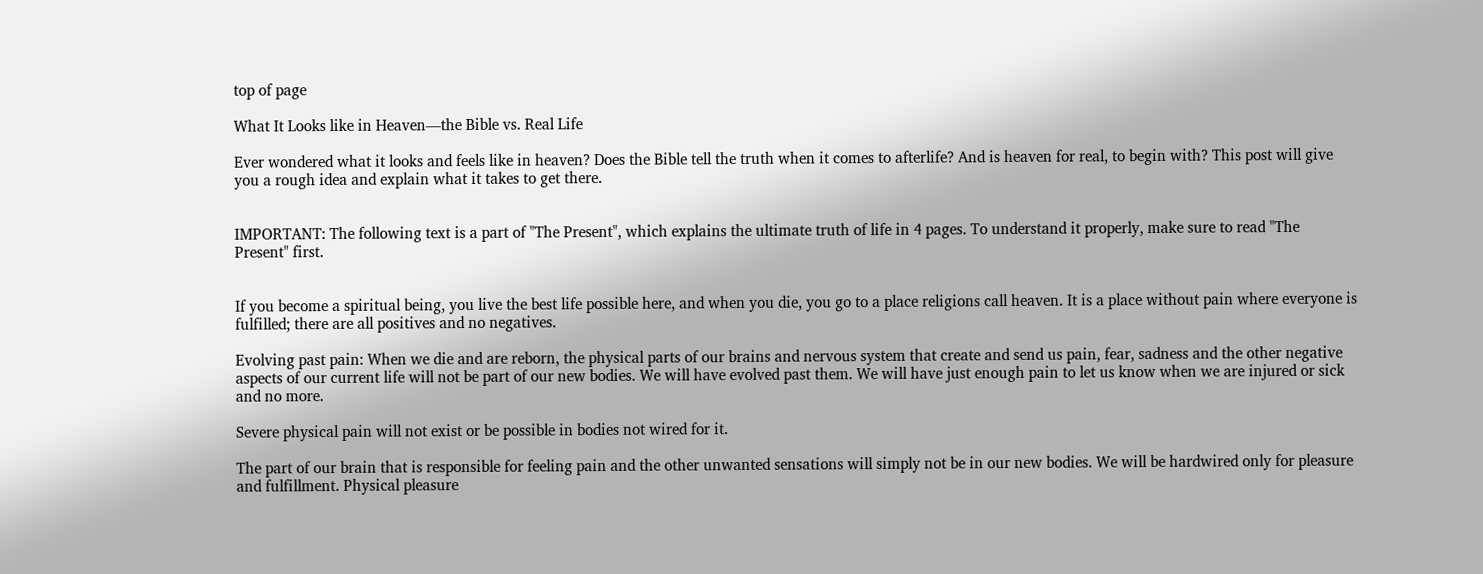top of page

What It Looks like in Heaven—the Bible vs. Real Life

Ever wondered what it looks and feels like in heaven? Does the Bible tell the truth when it comes to afterlife? And is heaven for real, to begin with? This post will give you a rough idea and explain what it takes to get there.


IMPORTANT: The following text is a part of "The Present", which explains the ultimate truth of life in 4 pages. To understand it properly, make sure to read "The Present" first.


If you become a spiritual being, you live the best life possible here, and when you die, you go to a place religions call heaven. It is a place without pain where everyone is fulfilled; there are all positives and no negatives.

Evolving past pain: When we die and are reborn, the physical parts of our brains and nervous system that create and send us pain, fear, sadness and the other negative aspects of our current life will not be part of our new bodies. We will have evolved past them. We will have just enough pain to let us know when we are injured or sick and no more.

Severe physical pain will not exist or be possible in bodies not wired for it.

The part of our brain that is responsible for feeling pain and the other unwanted sensations will simply not be in our new bodies. We will be hardwired only for pleasure and fulfillment. Physical pleasure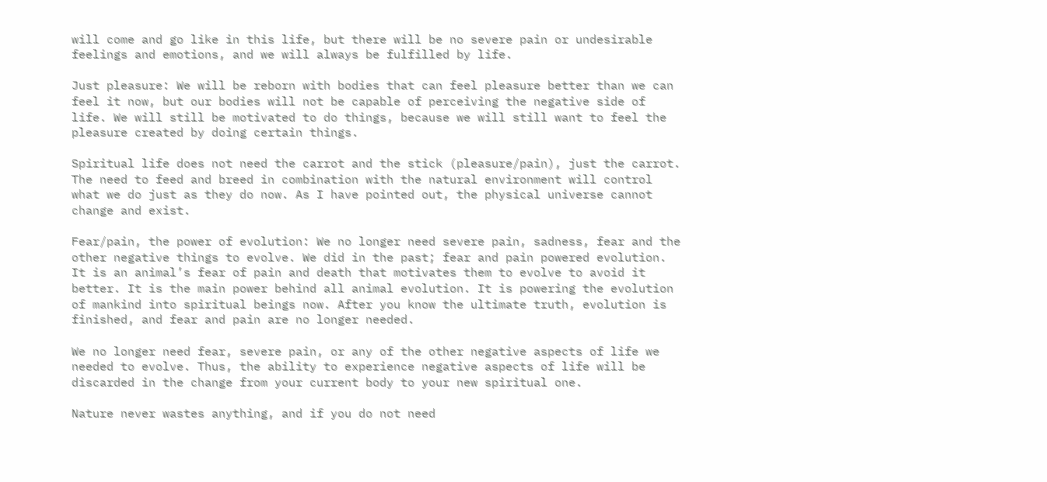will come and go like in this life, but there will be no severe pain or undesirable feelings and emotions, and we will always be fulfilled by life.

Just pleasure: We will be reborn with bodies that can feel pleasure better than we can feel it now, but our bodies will not be capable of perceiving the negative side of life. We will still be motivated to do things, because we will still want to feel the pleasure created by doing certain things.

Spiritual life does not need the carrot and the stick (pleasure/pain), just the carrot. The need to feed and breed in combination with the natural environment will control what we do just as they do now. As I have pointed out, the physical universe cannot change and exist.

Fear/pain, the power of evolution: We no longer need severe pain, sadness, fear and the other negative things to evolve. We did in the past; fear and pain powered evolution. It is an animal’s fear of pain and death that motivates them to evolve to avoid it better. It is the main power behind all animal evolution. It is powering the evolution of mankind into spiritual beings now. After you know the ultimate truth, evolution is finished, and fear and pain are no longer needed.

We no longer need fear, severe pain, or any of the other negative aspects of life we needed to evolve. Thus, the ability to experience negative aspects of life will be discarded in the change from your current body to your new spiritual one.

Nature never wastes anything, and if you do not need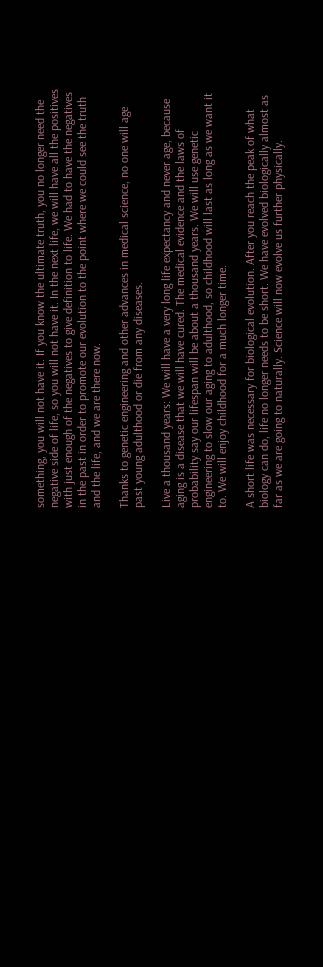something, you will not have it. If you know the ultimate truth, you no longer need the negative side of life, so you will not have it. In the next life, we will have all the positives with just enough of the negatives to give definition to life. We had to have the negatives in the past in order to promote our evolution to the point where we could see the truth and the life, and we are there now.

Thanks to genetic engineering and other advances in medical science, no one will age past young adulthood or die from any diseases.

Live a thousand years: We will have a very long life expectancy and never age, because aging is a disease that we will have cured. The medical evidence and the laws of probability say our lifespan will be about a thousand years. We will use genetic engineering to slow our aging to adulthood, so childhood will last as long as we want it to. We will enjoy childhood for a much longer time.

A short life was necessary for biological evolution. After you reach the peak of what biology can do, life no longer needs to be short. We have evolved biologically almost as far as we are going to naturally. Science will now evolve us further physically.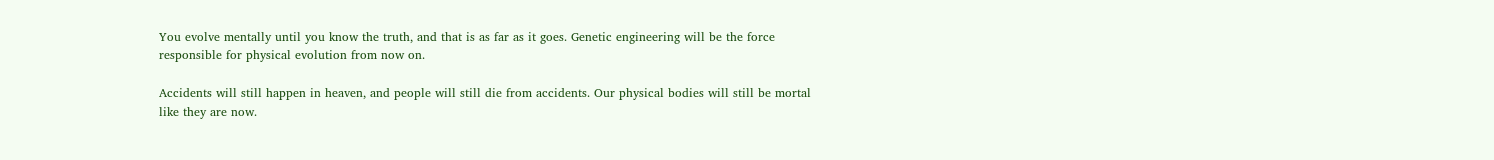You evolve mentally until you know the truth, and that is as far as it goes. Genetic engineering will be the force responsible for physical evolution from now on.

Accidents will still happen in heaven, and people will still die from accidents. Our physical bodies will still be mortal like they are now.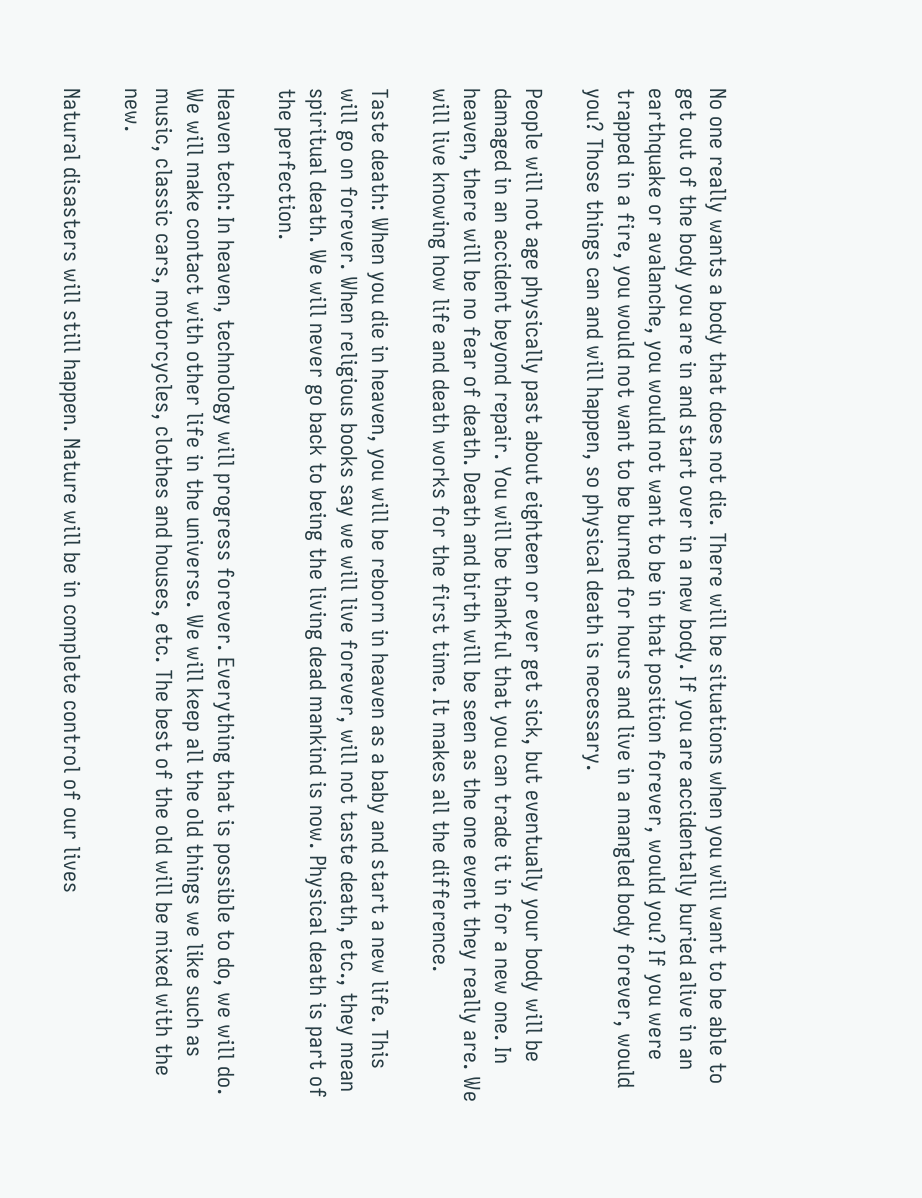No one really wants a body that does not die. There will be situations when you will want to be able to get out of the body you are in and start over in a new body. If you are accidentally buried alive in an earthquake or avalanche, you would not want to be in that position forever, would you? If you were trapped in a fire, you would not want to be burned for hours and live in a mangled body forever, would you? Those things can and will happen, so physical death is necessary.

People will not age physically past about eighteen or ever get sick, but eventually your body will be damaged in an accident beyond repair. You will be thankful that you can trade it in for a new one. In heaven, there will be no fear of death. Death and birth will be seen as the one event they really are. We will live knowing how life and death works for the first time. It makes all the difference.

Taste death: When you die in heaven, you will be reborn in heaven as a baby and start a new life. This will go on forever. When religious books say we will live forever, will not taste death, etc., they mean spiritual death. We will never go back to being the living dead mankind is now. Physical death is part of the perfection.

Heaven tech: In heaven, technology will progress forever. Everything that is possible to do, we will do. We will make contact with other life in the universe. We will keep all the old things we like such as music, classic cars, motorcycles, clothes and houses, etc. The best of the old will be mixed with the new.

Natural disasters will still happen. Nature will be in complete control of our lives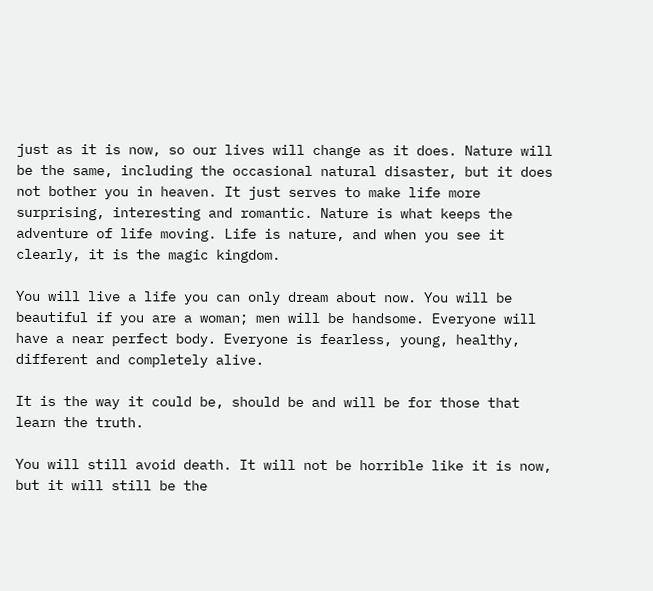just as it is now, so our lives will change as it does. Nature will be the same, including the occasional natural disaster, but it does not bother you in heaven. It just serves to make life more surprising, interesting and romantic. Nature is what keeps the adventure of life moving. Life is nature, and when you see it clearly, it is the magic kingdom.

You will live a life you can only dream about now. You will be beautiful if you are a woman; men will be handsome. Everyone will have a near perfect body. Everyone is fearless, young, healthy, different and completely alive.

It is the way it could be, should be and will be for those that learn the truth.

You will still avoid death. It will not be horrible like it is now, but it will still be the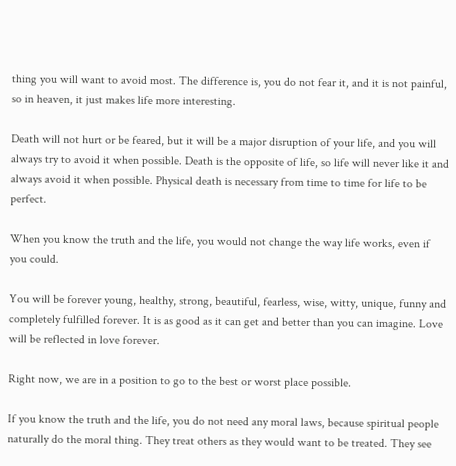thing you will want to avoid most. The difference is, you do not fear it, and it is not painful, so in heaven, it just makes life more interesting.

Death will not hurt or be feared, but it will be a major disruption of your life, and you will always try to avoid it when possible. Death is the opposite of life, so life will never like it and always avoid it when possible. Physical death is necessary from time to time for life to be perfect.

When you know the truth and the life, you would not change the way life works, even if you could.

You will be forever young, healthy, strong, beautiful, fearless, wise, witty, unique, funny and completely fulfilled forever. It is as good as it can get and better than you can imagine. Love will be reflected in love forever.

Right now, we are in a position to go to the best or worst place possible.

If you know the truth and the life, you do not need any moral laws, because spiritual people naturally do the moral thing. They treat others as they would want to be treated. They see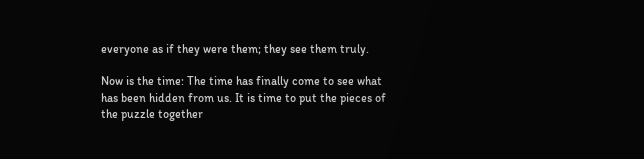everyone as if they were them; they see them truly.

Now is the time: The time has finally come to see what has been hidden from us. It is time to put the pieces of the puzzle together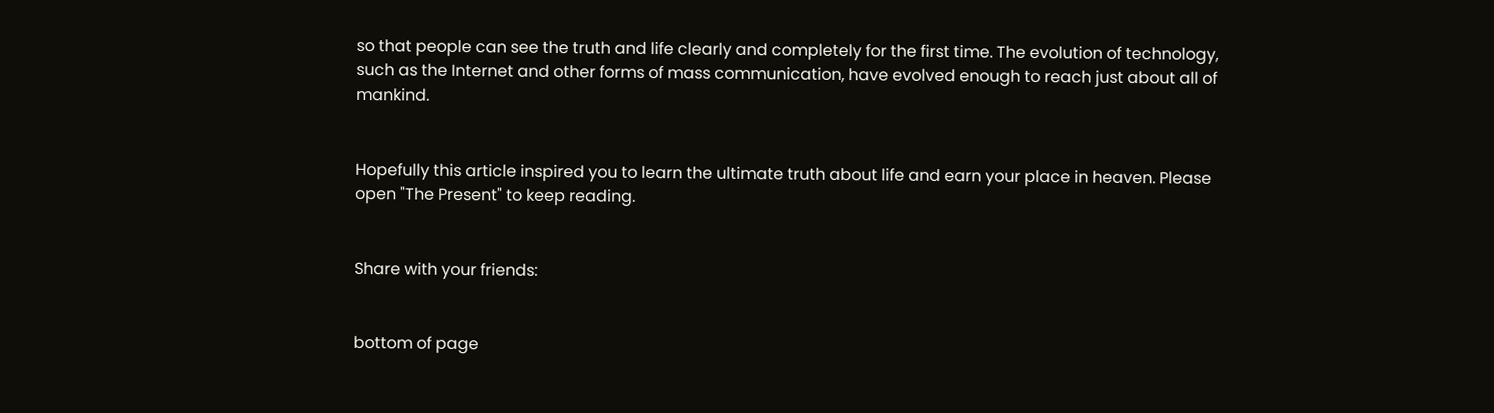so that people can see the truth and life clearly and completely for the first time. The evolution of technology, such as the Internet and other forms of mass communication, have evolved enough to reach just about all of mankind.


Hopefully this article inspired you to learn the ultimate truth about life and earn your place in heaven. Please open "The Present" to keep reading.


Share with your friends:


bottom of page